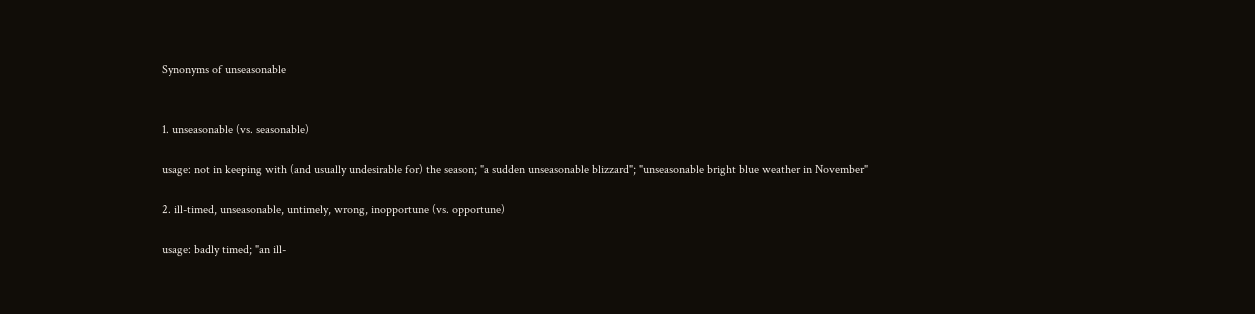Synonyms of unseasonable


1. unseasonable (vs. seasonable)

usage: not in keeping with (and usually undesirable for) the season; "a sudden unseasonable blizzard"; "unseasonable bright blue weather in November"

2. ill-timed, unseasonable, untimely, wrong, inopportune (vs. opportune)

usage: badly timed; "an ill-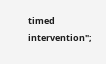timed intervention";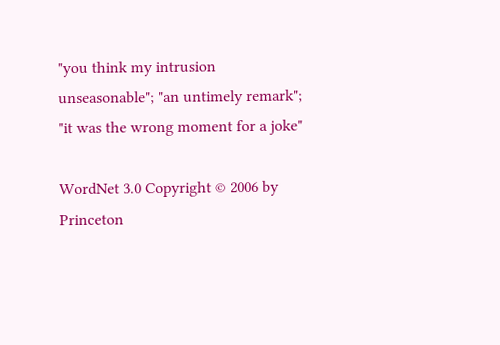"you think my intrusion unseasonable"; "an untimely remark"; "it was the wrong moment for a joke"

WordNet 3.0 Copyright © 2006 by Princeton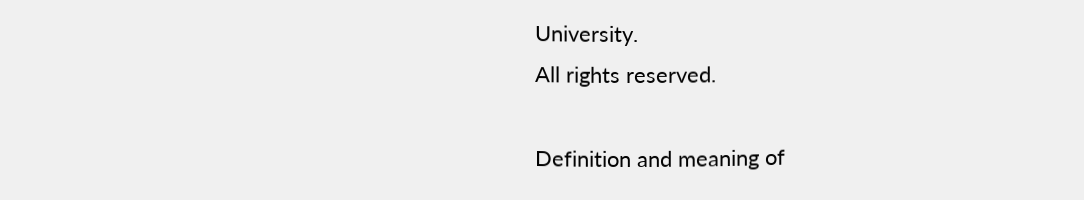University.
All rights reserved.

Definition and meaning of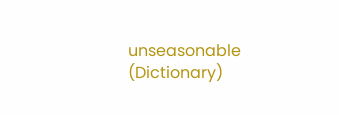unseasonable (Dictionary)